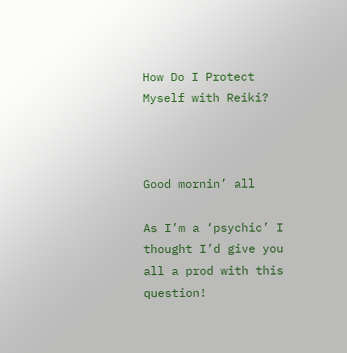How Do I Protect Myself with Reiki?



Good mornin’ all

As I’m a ‘psychic’ I thought I’d give you all a prod with this question!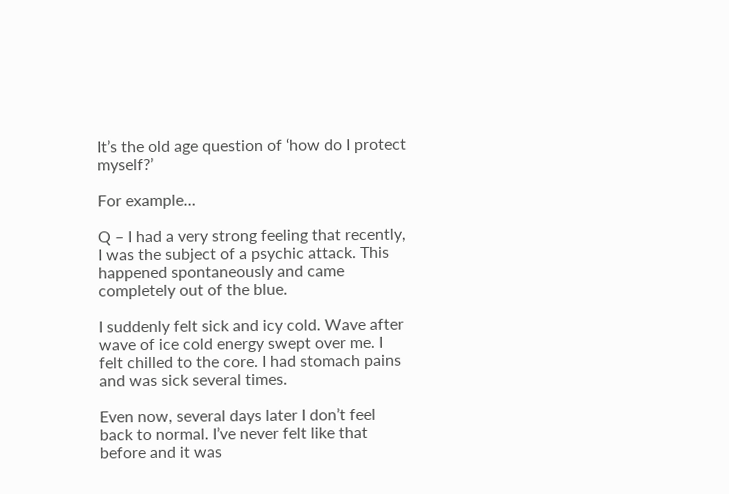It’s the old age question of ‘how do I protect myself?’

For example…

Q – I had a very strong feeling that recently, I was the subject of a psychic attack. This happened spontaneously and came completely out of the blue.

I suddenly felt sick and icy cold. Wave after wave of ice cold energy swept over me. I felt chilled to the core. I had stomach pains and was sick several times.

Even now, several days later I don’t feel back to normal. I’ve never felt like that before and it was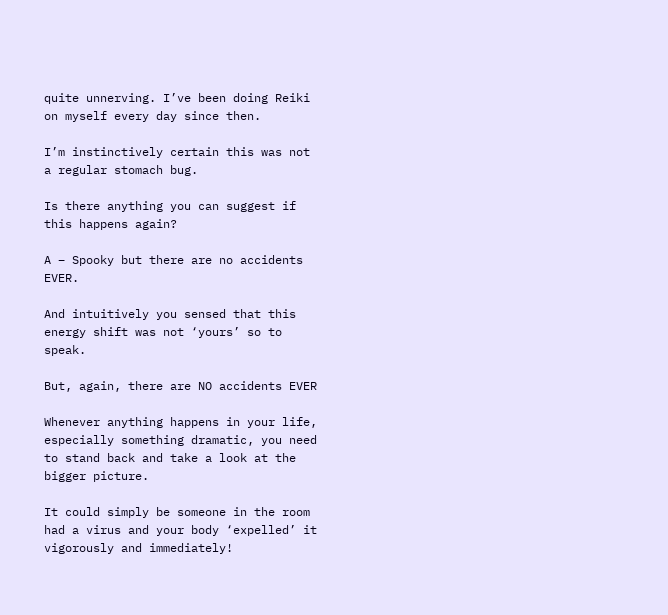quite unnerving. I’ve been doing Reiki on myself every day since then.

I’m instinctively certain this was not a regular stomach bug.

Is there anything you can suggest if this happens again?

A – Spooky but there are no accidents EVER.

And intuitively you sensed that this energy shift was not ‘yours’ so to speak.

But, again, there are NO accidents EVER

Whenever anything happens in your life, especially something dramatic, you need to stand back and take a look at the bigger picture.

It could simply be someone in the room had a virus and your body ‘expelled’ it vigorously and immediately!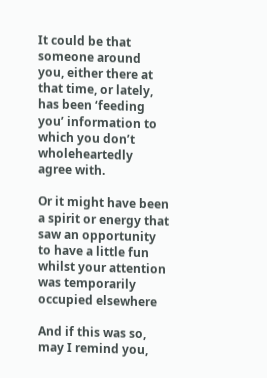It could be that someone around you, either there at that time, or lately, has been ‘feeding you’ information to which you don’t wholeheartedly agree with.

Or it might have been a spirit or energy that saw an opportunity to have a little fun whilst your attention was temporarily occupied elsewhere

And if this was so, may I remind you,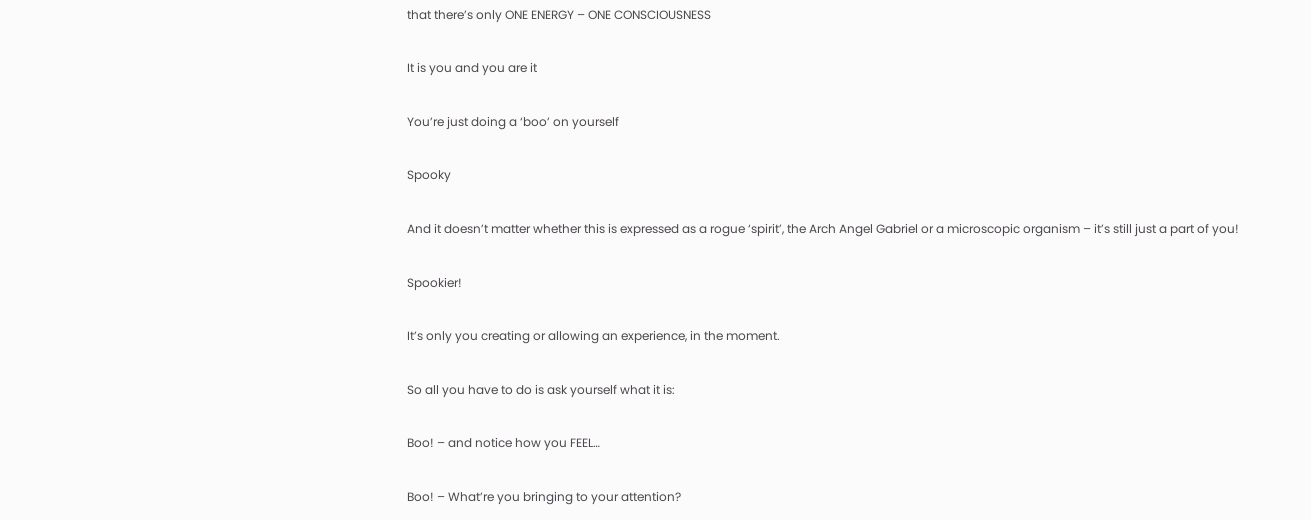that there’s only ONE ENERGY – ONE CONSCIOUSNESS

It is you and you are it

You’re just doing a ‘boo’ on yourself

Spooky

And it doesn’t matter whether this is expressed as a rogue ‘spirit’, the Arch Angel Gabriel or a microscopic organism – it’s still just a part of you!

Spookier!

It’s only you creating or allowing an experience, in the moment.

So all you have to do is ask yourself what it is:

Boo! – and notice how you FEEL…

Boo! – What’re you bringing to your attention?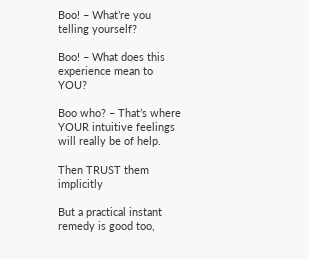Boo! – What’re you telling yourself?

Boo! – What does this experience mean to YOU?

Boo who? – That’s where YOUR intuitive feelings will really be of help.

Then TRUST them implicitly

But a practical instant remedy is good too,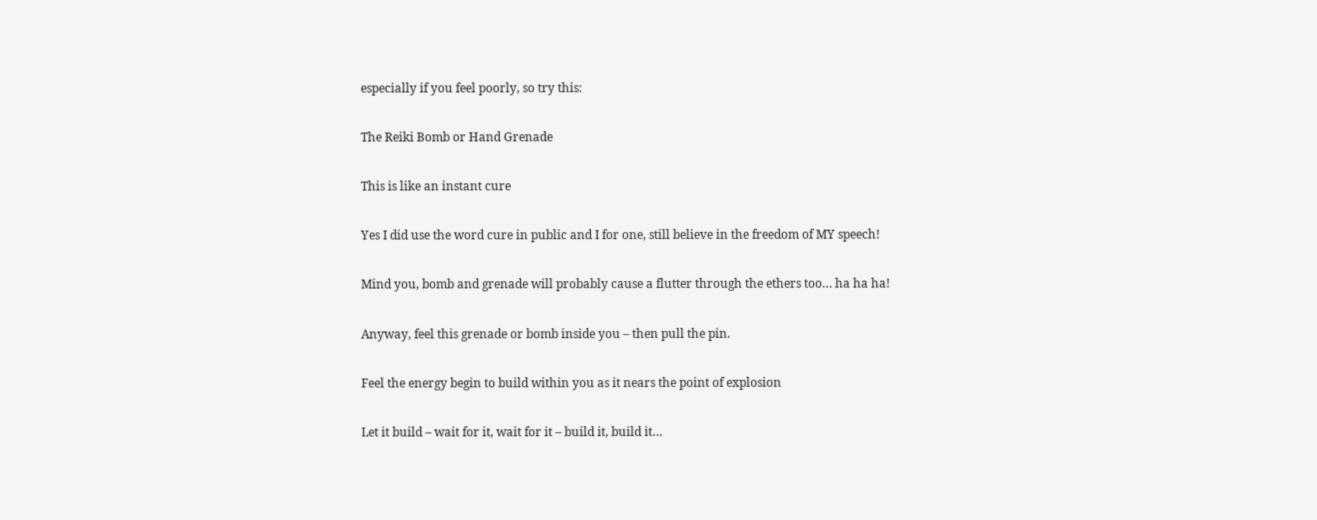especially if you feel poorly, so try this:

The Reiki Bomb or Hand Grenade

This is like an instant cure

Yes I did use the word cure in public and I for one, still believe in the freedom of MY speech!

Mind you, bomb and grenade will probably cause a flutter through the ethers too… ha ha ha!

Anyway, feel this grenade or bomb inside you – then pull the pin.

Feel the energy begin to build within you as it nears the point of explosion

Let it build – wait for it, wait for it – build it, build it…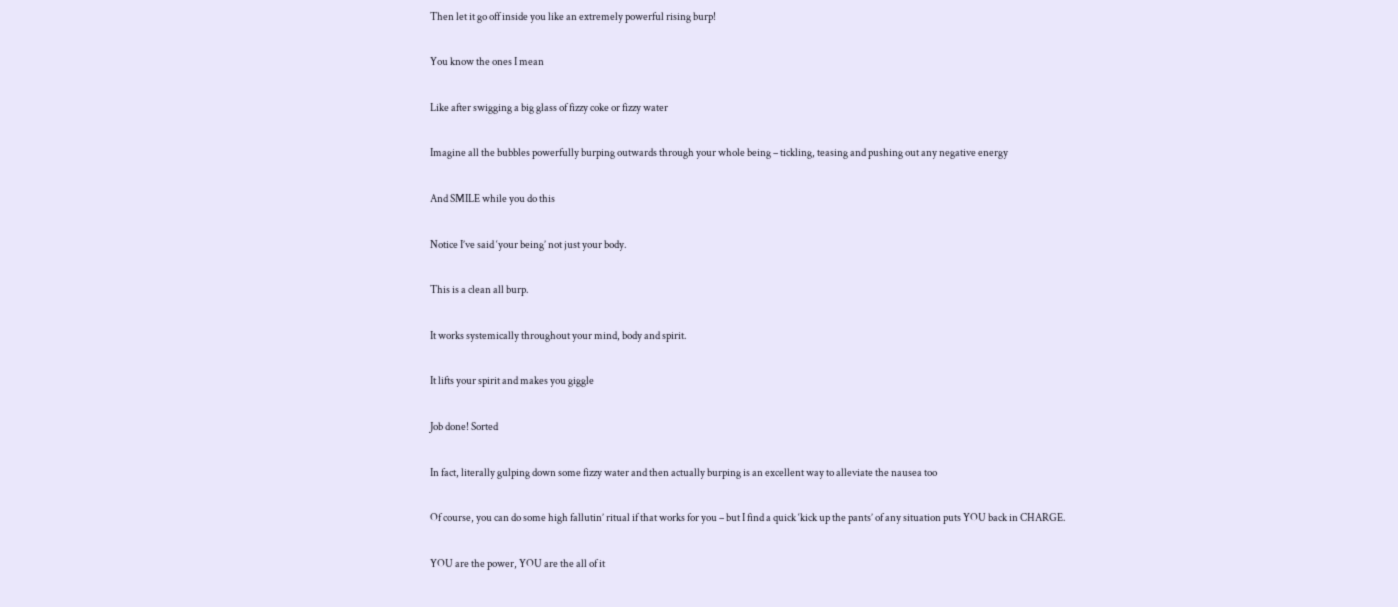Then let it go off inside you like an extremely powerful rising burp!

You know the ones I mean

Like after swigging a big glass of fizzy coke or fizzy water

Imagine all the bubbles powerfully burping outwards through your whole being – tickling, teasing and pushing out any negative energy

And SMILE while you do this

Notice I’ve said ‘your being’ not just your body.

This is a clean all burp.

It works systemically throughout your mind, body and spirit.

It lifts your spirit and makes you giggle

Job done! Sorted

In fact, literally gulping down some fizzy water and then actually burping is an excellent way to alleviate the nausea too

Of course, you can do some high fallutin’ ritual if that works for you – but I find a quick ‘kick up the pants’ of any situation puts YOU back in CHARGE.

YOU are the power, YOU are the all of it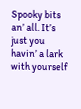Spooky bits an’ all. It’s just you havin’ a lark with yourself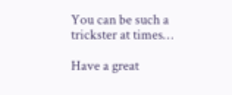You can be such a trickster at times…

Have a great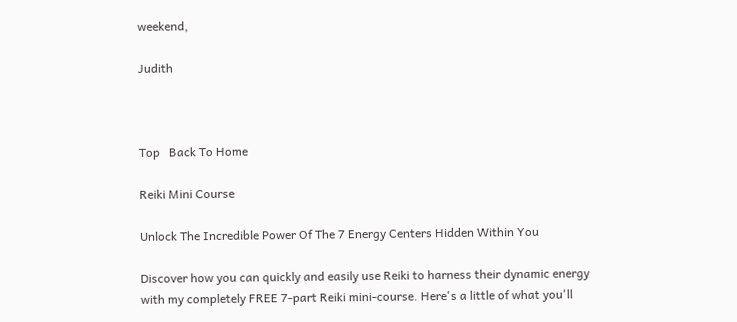weekend,

Judith



Top   Back To Home

Reiki Mini Course

Unlock The Incredible Power Of The 7 Energy Centers Hidden Within You

Discover how you can quickly and easily use Reiki to harness their dynamic energy with my completely FREE 7-part Reiki mini-course. Here's a little of what you'll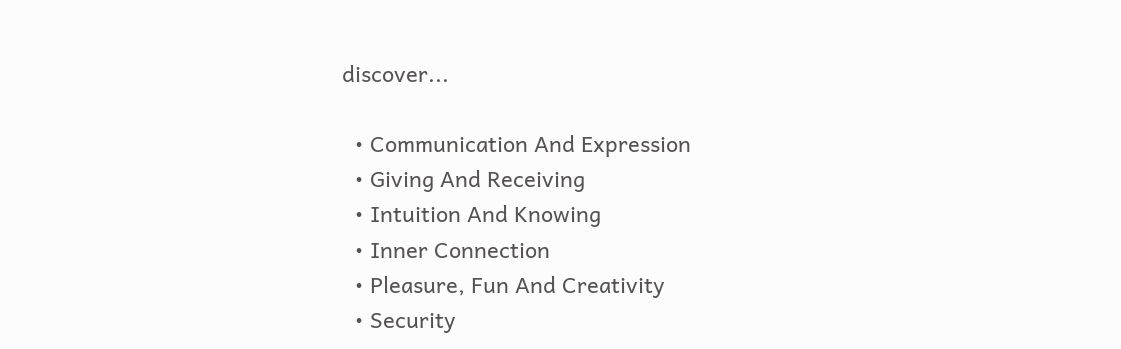discover...

  • Communication And Expression
  • Giving And Receiving
  • Intuition And Knowing
  • Inner Connection
  • Pleasure, Fun And Creativity
  • Security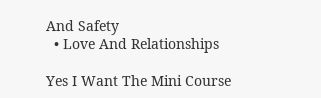And Safety
  • Love And Relationships

Yes I Want The Mini Course